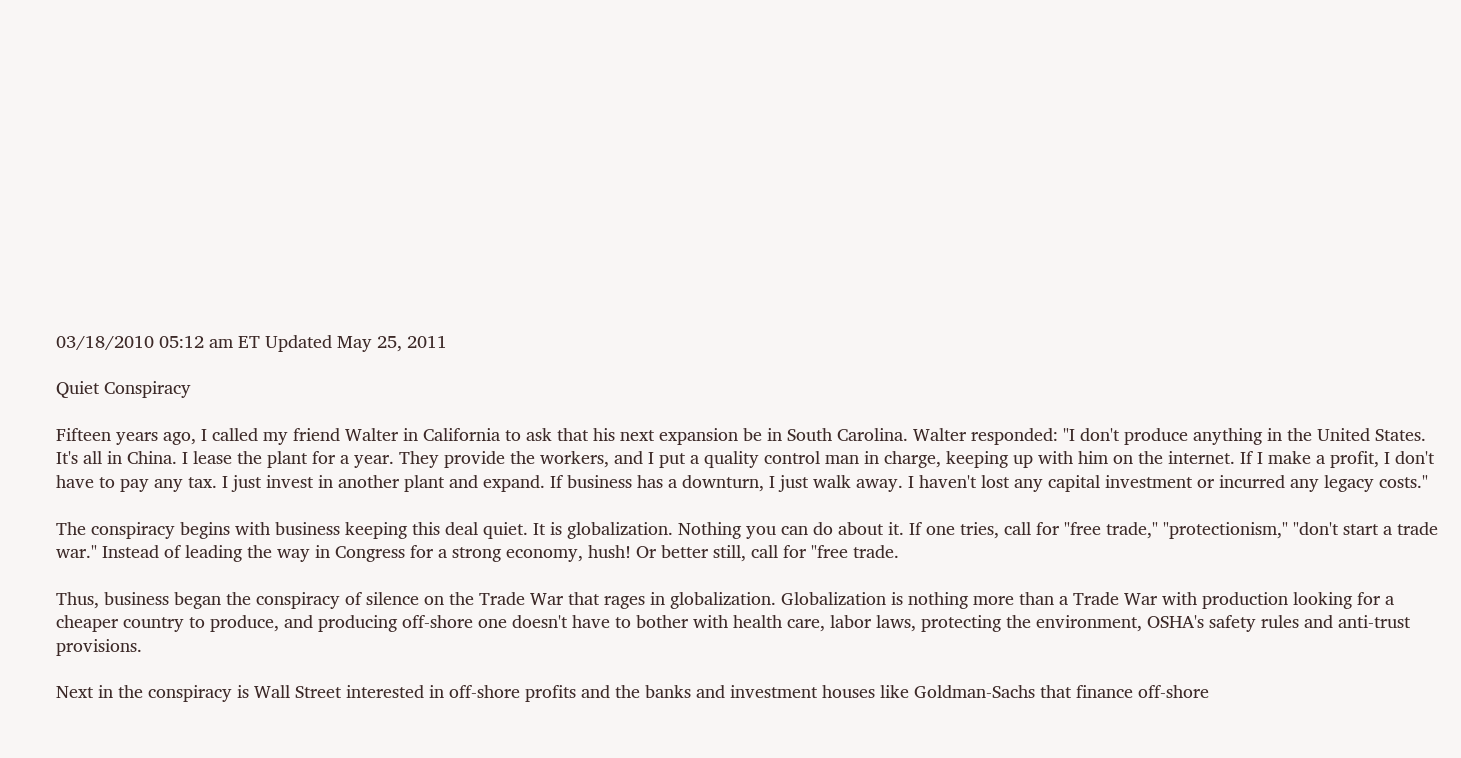03/18/2010 05:12 am ET Updated May 25, 2011

Quiet Conspiracy

Fifteen years ago, I called my friend Walter in California to ask that his next expansion be in South Carolina. Walter responded: "I don't produce anything in the United States. It's all in China. I lease the plant for a year. They provide the workers, and I put a quality control man in charge, keeping up with him on the internet. If I make a profit, I don't have to pay any tax. I just invest in another plant and expand. If business has a downturn, I just walk away. I haven't lost any capital investment or incurred any legacy costs."

The conspiracy begins with business keeping this deal quiet. It is globalization. Nothing you can do about it. If one tries, call for "free trade," "protectionism," "don't start a trade war." Instead of leading the way in Congress for a strong economy, hush! Or better still, call for "free trade.

Thus, business began the conspiracy of silence on the Trade War that rages in globalization. Globalization is nothing more than a Trade War with production looking for a cheaper country to produce, and producing off-shore one doesn't have to bother with health care, labor laws, protecting the environment, OSHA's safety rules and anti-trust provisions.

Next in the conspiracy is Wall Street interested in off-shore profits and the banks and investment houses like Goldman-Sachs that finance off-shore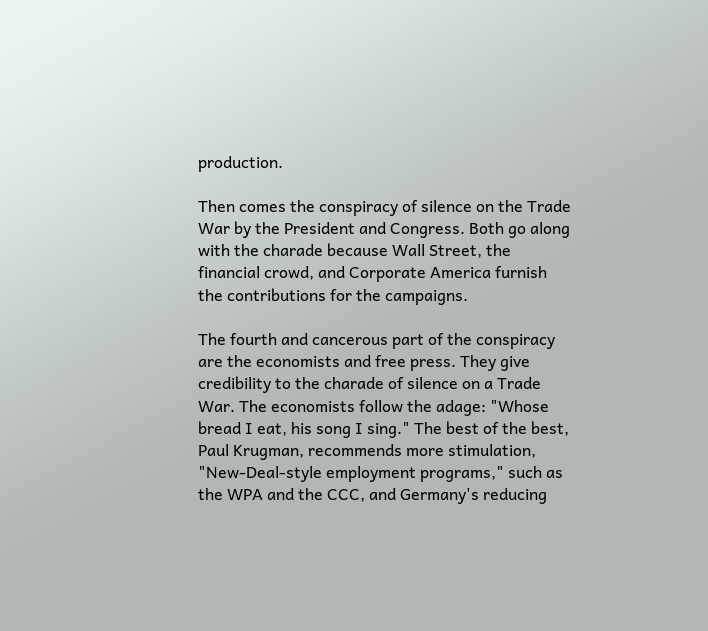production.

Then comes the conspiracy of silence on the Trade War by the President and Congress. Both go along with the charade because Wall Street, the financial crowd, and Corporate America furnish the contributions for the campaigns.

The fourth and cancerous part of the conspiracy are the economists and free press. They give credibility to the charade of silence on a Trade War. The economists follow the adage: "Whose bread I eat, his song I sing." The best of the best, Paul Krugman, recommends more stimulation, "New-Deal-style employment programs," such as the WPA and the CCC, and Germany's reducing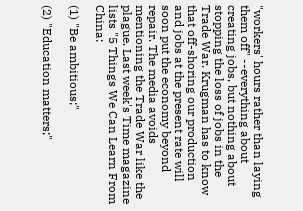"workers' hours rather than laying them off" --everything about creating jobs, but nothing about stopping the loss of jobs in the Trade War. Krugman has to know that off-shoring our production and jobs at the present rate will soon put the economy beyond repair. The media avoids mentioning the Trade War like the plague. Last week's Time magazine lists "5 Things We Can Learn From China:

(1) "Be ambitious;"

(2) "Education matters;"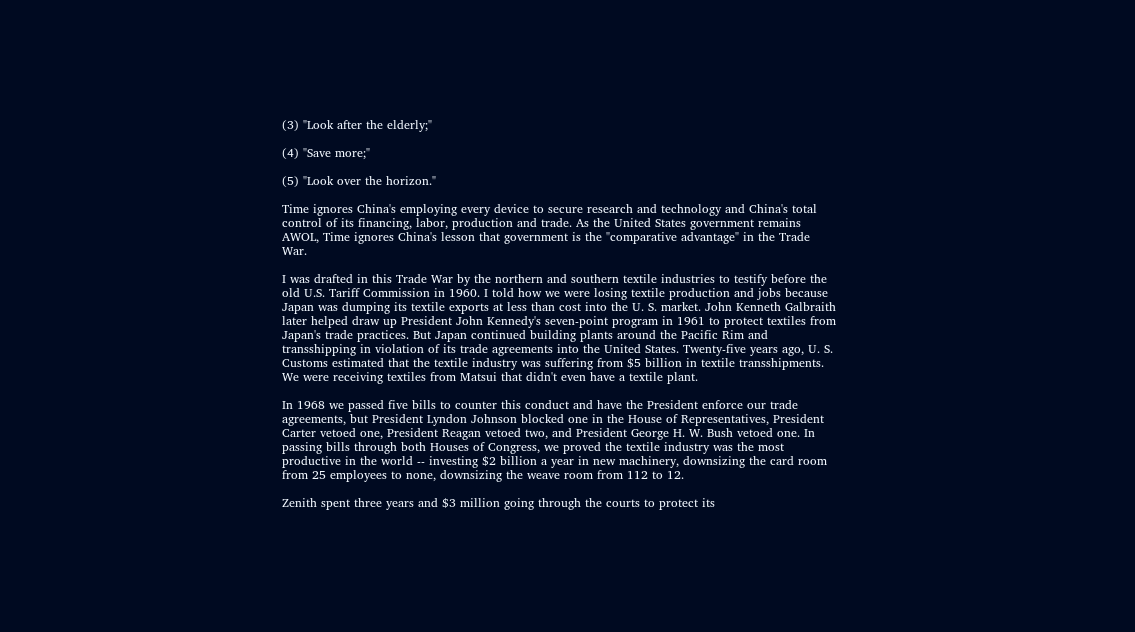(3) "Look after the elderly;"

(4) "Save more;"

(5) "Look over the horizon."

Time ignores China's employing every device to secure research and technology and China's total control of its financing, labor, production and trade. As the United States government remains AWOL, Time ignores China's lesson that government is the "comparative advantage" in the Trade War.

I was drafted in this Trade War by the northern and southern textile industries to testify before the old U.S. Tariff Commission in 1960. I told how we were losing textile production and jobs because Japan was dumping its textile exports at less than cost into the U. S. market. John Kenneth Galbraith later helped draw up President John Kennedy's seven-point program in 1961 to protect textiles from Japan's trade practices. But Japan continued building plants around the Pacific Rim and transshipping in violation of its trade agreements into the United States. Twenty-five years ago, U. S. Customs estimated that the textile industry was suffering from $5 billion in textile transshipments. We were receiving textiles from Matsui that didn't even have a textile plant.

In 1968 we passed five bills to counter this conduct and have the President enforce our trade agreements, but President Lyndon Johnson blocked one in the House of Representatives, President Carter vetoed one, President Reagan vetoed two, and President George H. W. Bush vetoed one. In passing bills through both Houses of Congress, we proved the textile industry was the most productive in the world -- investing $2 billion a year in new machinery, downsizing the card room from 25 employees to none, downsizing the weave room from 112 to 12.

Zenith spent three years and $3 million going through the courts to protect its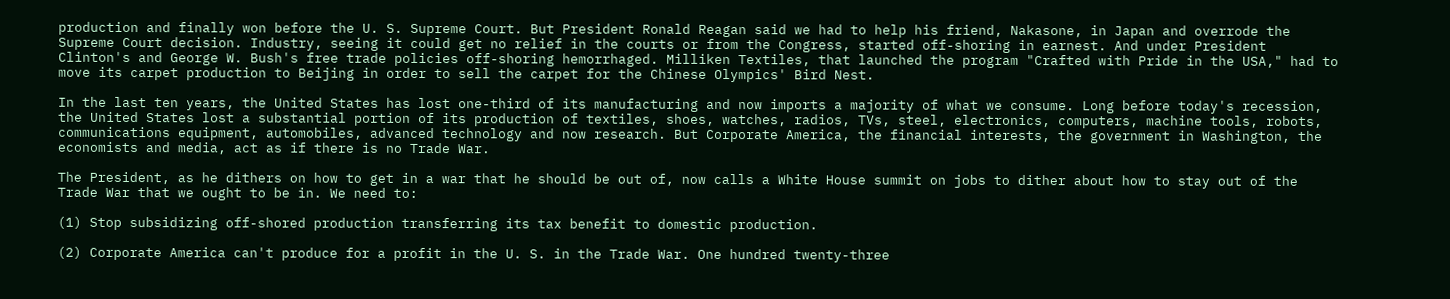production and finally won before the U. S. Supreme Court. But President Ronald Reagan said we had to help his friend, Nakasone, in Japan and overrode the Supreme Court decision. Industry, seeing it could get no relief in the courts or from the Congress, started off-shoring in earnest. And under President Clinton's and George W. Bush's free trade policies off-shoring hemorrhaged. Milliken Textiles, that launched the program "Crafted with Pride in the USA," had to move its carpet production to Beijing in order to sell the carpet for the Chinese Olympics' Bird Nest.

In the last ten years, the United States has lost one-third of its manufacturing and now imports a majority of what we consume. Long before today's recession, the United States lost a substantial portion of its production of textiles, shoes, watches, radios, TVs, steel, electronics, computers, machine tools, robots, communications equipment, automobiles, advanced technology and now research. But Corporate America, the financial interests, the government in Washington, the economists and media, act as if there is no Trade War.

The President, as he dithers on how to get in a war that he should be out of, now calls a White House summit on jobs to dither about how to stay out of the Trade War that we ought to be in. We need to:

(1) Stop subsidizing off-shored production transferring its tax benefit to domestic production.

(2) Corporate America can't produce for a profit in the U. S. in the Trade War. One hundred twenty-three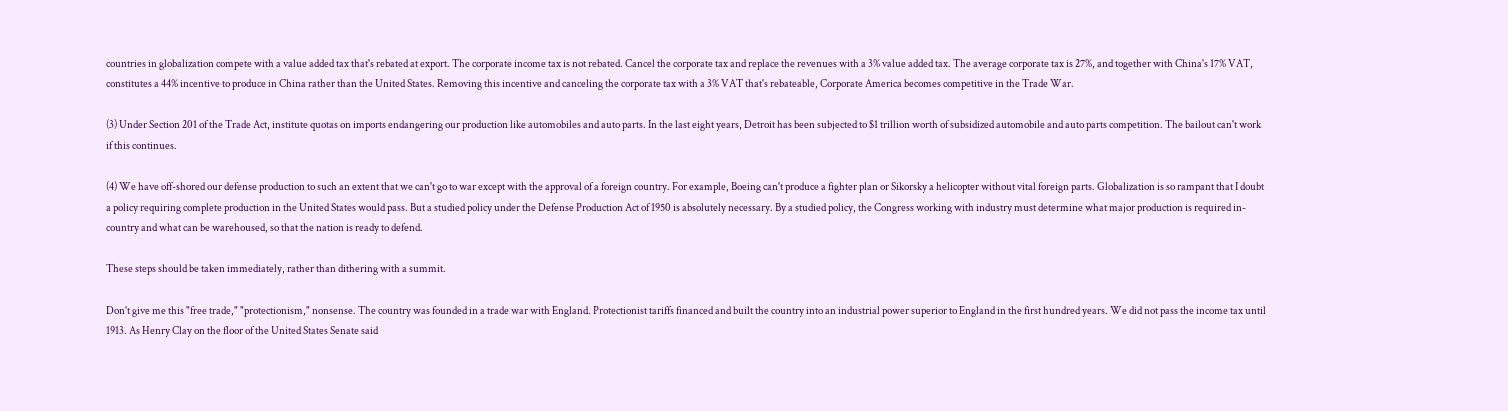countries in globalization compete with a value added tax that's rebated at export. The corporate income tax is not rebated. Cancel the corporate tax and replace the revenues with a 3% value added tax. The average corporate tax is 27%, and together with China's 17% VAT, constitutes a 44% incentive to produce in China rather than the United States. Removing this incentive and canceling the corporate tax with a 3% VAT that's rebateable, Corporate America becomes competitive in the Trade War.

(3) Under Section 201 of the Trade Act, institute quotas on imports endangering our production like automobiles and auto parts. In the last eight years, Detroit has been subjected to $1 trillion worth of subsidized automobile and auto parts competition. The bailout can't work if this continues.

(4) We have off-shored our defense production to such an extent that we can't go to war except with the approval of a foreign country. For example, Boeing can't produce a fighter plan or Sikorsky a helicopter without vital foreign parts. Globalization is so rampant that I doubt a policy requiring complete production in the United States would pass. But a studied policy under the Defense Production Act of 1950 is absolutely necessary. By a studied policy, the Congress working with industry must determine what major production is required in-country and what can be warehoused, so that the nation is ready to defend.

These steps should be taken immediately, rather than dithering with a summit.

Don't give me this "free trade," "protectionism," nonsense. The country was founded in a trade war with England. Protectionist tariffs financed and built the country into an industrial power superior to England in the first hundred years. We did not pass the income tax until 1913. As Henry Clay on the floor of the United States Senate said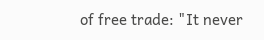of free trade: "It never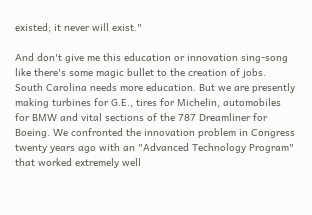existed; it never will exist."

And don't give me this education or innovation sing-song like there's some magic bullet to the creation of jobs. South Carolina needs more education. But we are presently making turbines for G.E., tires for Michelin, automobiles for BMW and vital sections of the 787 Dreamliner for Boeing. We confronted the innovation problem in Congress twenty years ago with an "Advanced Technology Program" that worked extremely well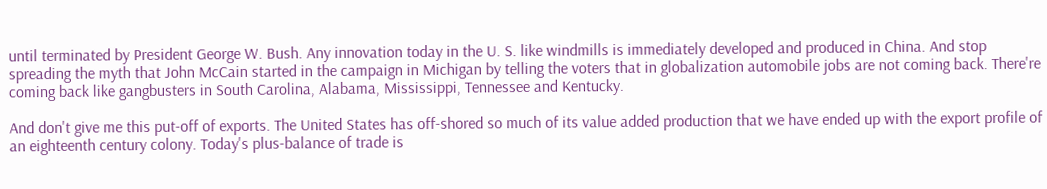until terminated by President George W. Bush. Any innovation today in the U. S. like windmills is immediately developed and produced in China. And stop spreading the myth that John McCain started in the campaign in Michigan by telling the voters that in globalization automobile jobs are not coming back. There're coming back like gangbusters in South Carolina, Alabama, Mississippi, Tennessee and Kentucky.

And don't give me this put-off of exports. The United States has off-shored so much of its value added production that we have ended up with the export profile of an eighteenth century colony. Today's plus-balance of trade is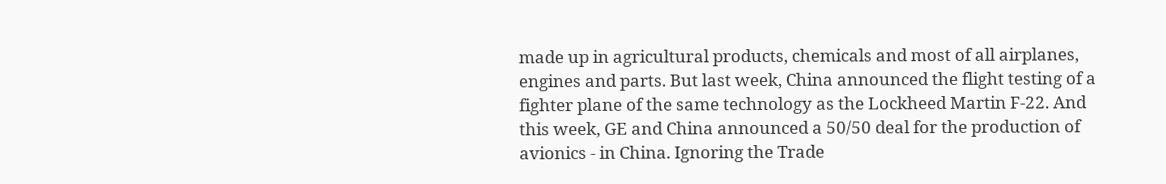made up in agricultural products, chemicals and most of all airplanes, engines and parts. But last week, China announced the flight testing of a fighter plane of the same technology as the Lockheed Martin F-22. And this week, GE and China announced a 50/50 deal for the production of avionics - in China. Ignoring the Trade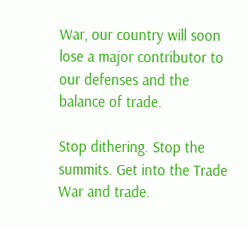War, our country will soon lose a major contributor to our defenses and the balance of trade.

Stop dithering. Stop the summits. Get into the Trade War and trade.